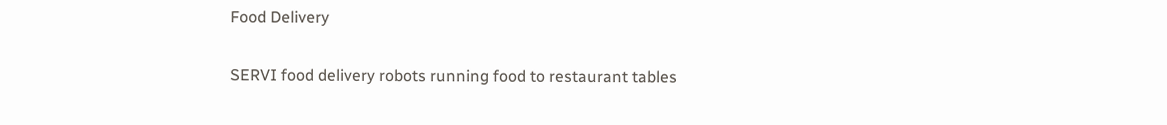Food Delivery

SERVI food delivery robots running food to restaurant tables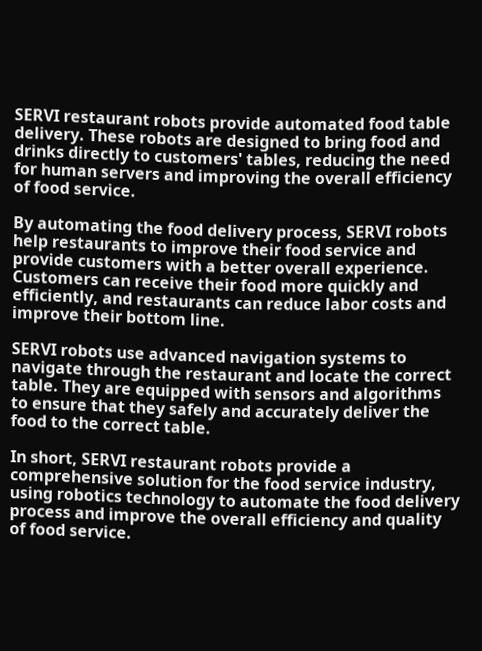SERVI restaurant robots provide automated food table delivery. These robots are designed to bring food and drinks directly to customers' tables, reducing the need for human servers and improving the overall efficiency of food service.

By automating the food delivery process, SERVI robots help restaurants to improve their food service and provide customers with a better overall experience. Customers can receive their food more quickly and efficiently, and restaurants can reduce labor costs and improve their bottom line.

SERVI robots use advanced navigation systems to navigate through the restaurant and locate the correct table. They are equipped with sensors and algorithms to ensure that they safely and accurately deliver the food to the correct table.

In short, SERVI restaurant robots provide a comprehensive solution for the food service industry, using robotics technology to automate the food delivery process and improve the overall efficiency and quality of food service.